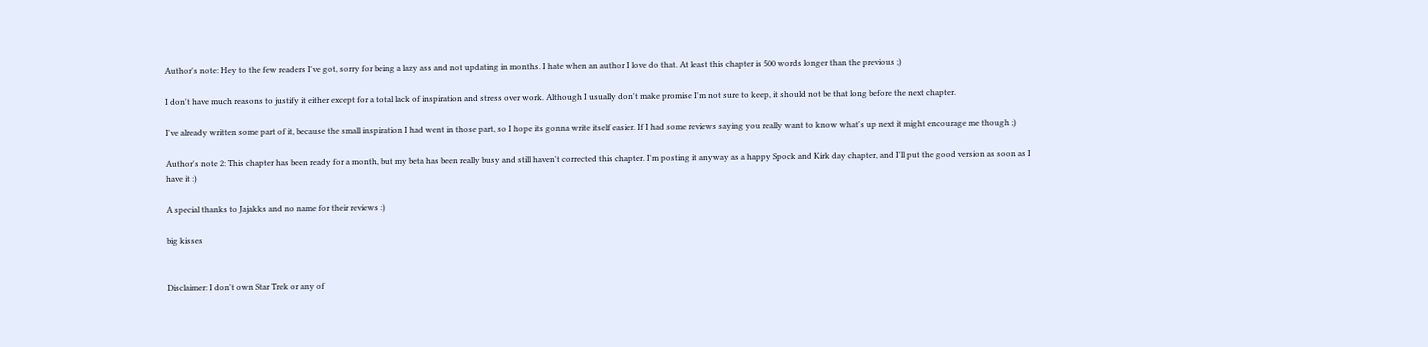Author's note: Hey to the few readers I've got, sorry for being a lazy ass and not updating in months. I hate when an author I love do that. At least this chapter is 500 words longer than the previous ;)

I don't have much reasons to justify it either except for a total lack of inspiration and stress over work. Although I usually don't make promise I'm not sure to keep, it should not be that long before the next chapter.

I've already written some part of it, because the small inspiration I had went in those part, so I hope its gonna write itself easier. If I had some reviews saying you really want to know what's up next it might encourage me though ;)

Author's note 2: This chapter has been ready for a month, but my beta has been really busy and still haven't corrected this chapter. I'm posting it anyway as a happy Spock and Kirk day chapter, and I'll put the good version as soon as I have it :)

A special thanks to Jajakks and no name for their reviews :)

big kisses


Disclaimer: I don't own Star Trek or any of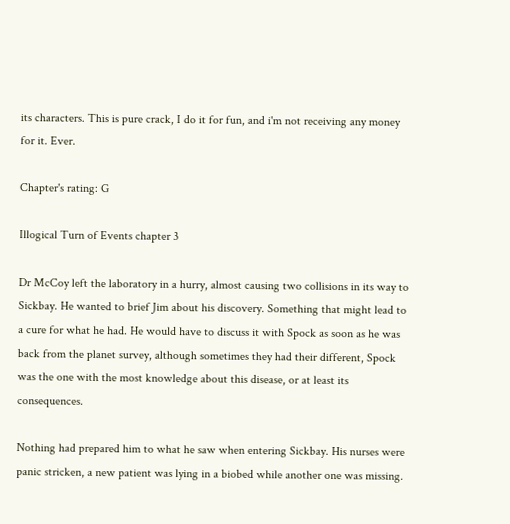its characters. This is pure crack, I do it for fun, and i'm not receiving any money for it. Ever.

Chapter's rating: G

Illogical Turn of Events chapter 3

Dr McCoy left the laboratory in a hurry, almost causing two collisions in its way to Sickbay. He wanted to brief Jim about his discovery. Something that might lead to a cure for what he had. He would have to discuss it with Spock as soon as he was back from the planet survey, although sometimes they had their different, Spock was the one with the most knowledge about this disease, or at least its consequences.

Nothing had prepared him to what he saw when entering Sickbay. His nurses were panic stricken, a new patient was lying in a biobed while another one was missing.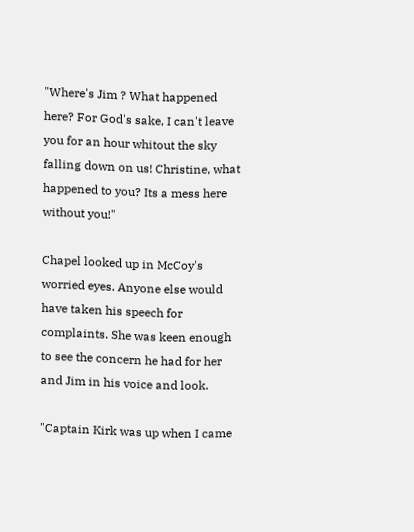"Where's Jim ? What happened here? For God's sake, I can't leave you for an hour whitout the sky falling down on us! Christine, what happened to you? Its a mess here without you!"

Chapel looked up in McCoy's worried eyes. Anyone else would have taken his speech for complaints. She was keen enough to see the concern he had for her and Jim in his voice and look.

"Captain Kirk was up when I came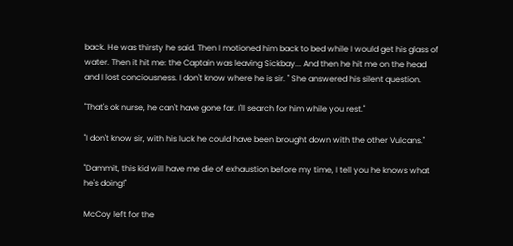back. He was thirsty he said. Then I motioned him back to bed while I would get his glass of water. Then it hit me: the Captain was leaving Sickbay... And then he hit me on the head and I lost conciousness. I don't know where he is sir. " She answered his silent question.

"That's ok nurse, he can't have gone far. I'll search for him while you rest."

"I don't know sir, with his luck he could have been brought down with the other Vulcans."

"Dammit, this kid will have me die of exhaustion before my time, I tell you he knows what he's doing!"

McCoy left for the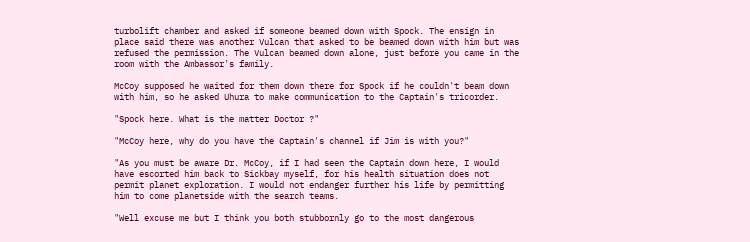turbolift chamber and asked if someone beamed down with Spock. The ensign in place said there was another Vulcan that asked to be beamed down with him but was refused the permission. The Vulcan beamed down alone, just before you came in the room with the Ambassor's family.

McCoy supposed he waited for them down there for Spock if he couldn't beam down with him, so he asked Uhura to make communication to the Captain's tricorder.

"Spock here. What is the matter Doctor ?"

"McCoy here, why do you have the Captain's channel if Jim is with you?"

"As you must be aware Dr. McCoy, if I had seen the Captain down here, I would have escorted him back to Sickbay myself, for his health situation does not permit planet exploration. I would not endanger further his life by permitting him to come planetside with the search teams.

"Well excuse me but I think you both stubbornly go to the most dangerous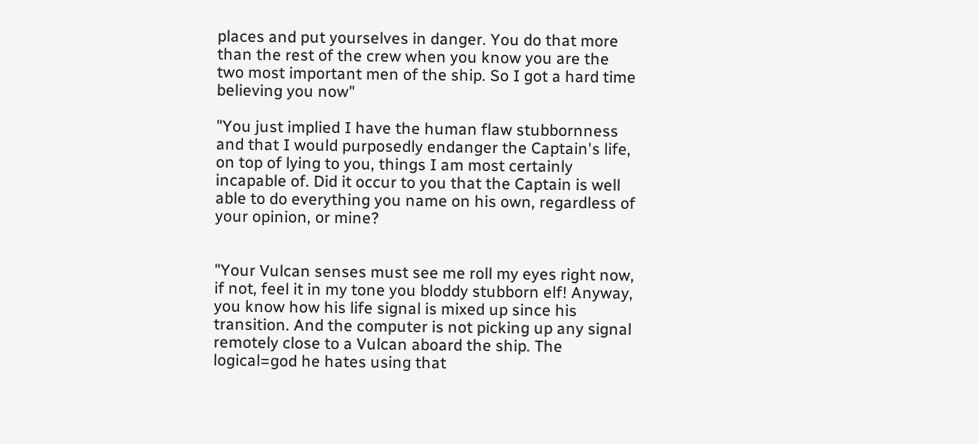places and put yourselves in danger. You do that more than the rest of the crew when you know you are the two most important men of the ship. So I got a hard time believing you now"

"You just implied I have the human flaw stubbornness and that I would purposedly endanger the Captain's life, on top of lying to you, things I am most certainly incapable of. Did it occur to you that the Captain is well able to do everything you name on his own, regardless of your opinion, or mine?


"Your Vulcan senses must see me roll my eyes right now, if not, feel it in my tone you bloddy stubborn elf! Anyway, you know how his life signal is mixed up since his transition. And the computer is not picking up any signal remotely close to a Vulcan aboard the ship. The logical=god he hates using that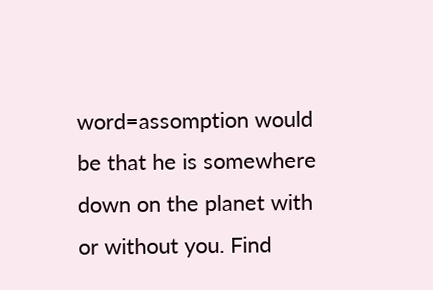word=assomption would be that he is somewhere down on the planet with or without you. Find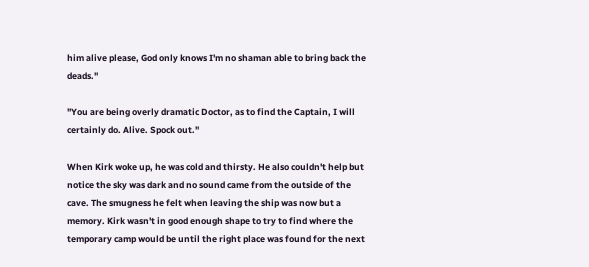him alive please, God only knows I'm no shaman able to bring back the deads."

"You are being overly dramatic Doctor, as to find the Captain, I will certainly do. Alive. Spock out."

When Kirk woke up, he was cold and thirsty. He also couldn't help but notice the sky was dark and no sound came from the outside of the cave. The smugness he felt when leaving the ship was now but a memory. Kirk wasn't in good enough shape to try to find where the temporary camp would be until the right place was found for the next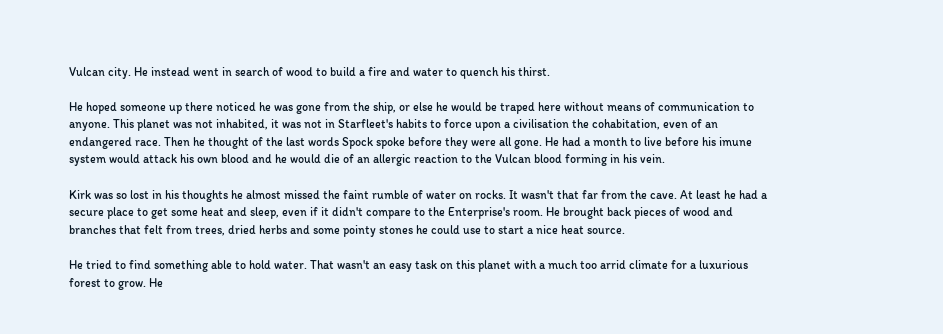Vulcan city. He instead went in search of wood to build a fire and water to quench his thirst.

He hoped someone up there noticed he was gone from the ship, or else he would be traped here without means of communication to anyone. This planet was not inhabited, it was not in Starfleet's habits to force upon a civilisation the cohabitation, even of an endangered race. Then he thought of the last words Spock spoke before they were all gone. He had a month to live before his imune system would attack his own blood and he would die of an allergic reaction to the Vulcan blood forming in his vein.

Kirk was so lost in his thoughts he almost missed the faint rumble of water on rocks. It wasn't that far from the cave. At least he had a secure place to get some heat and sleep, even if it didn't compare to the Enterprise's room. He brought back pieces of wood and branches that felt from trees, dried herbs and some pointy stones he could use to start a nice heat source.

He tried to find something able to hold water. That wasn't an easy task on this planet with a much too arrid climate for a luxurious forest to grow. He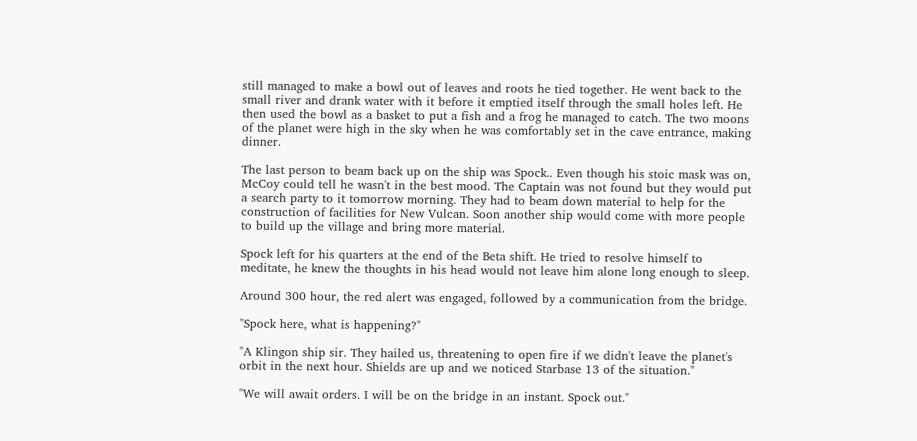still managed to make a bowl out of leaves and roots he tied together. He went back to the small river and drank water with it before it emptied itself through the small holes left. He then used the bowl as a basket to put a fish and a frog he managed to catch. The two moons of the planet were high in the sky when he was comfortably set in the cave entrance, making dinner.

The last person to beam back up on the ship was Spock.. Even though his stoic mask was on, McCoy could tell he wasn't in the best mood. The Captain was not found but they would put a search party to it tomorrow morning. They had to beam down material to help for the construction of facilities for New Vulcan. Soon another ship would come with more people to build up the village and bring more material.

Spock left for his quarters at the end of the Beta shift. He tried to resolve himself to meditate, he knew the thoughts in his head would not leave him alone long enough to sleep.

Around 300 hour, the red alert was engaged, followed by a communication from the bridge.

"Spock here, what is happening?"

"A Klingon ship sir. They hailed us, threatening to open fire if we didn't leave the planet's orbit in the next hour. Shields are up and we noticed Starbase 13 of the situation."

"We will await orders. I will be on the bridge in an instant. Spock out."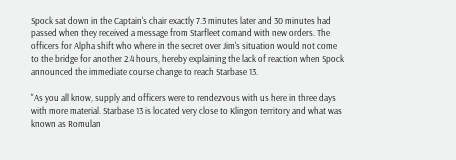Spock sat down in the Captain's chair exactly 7.3 minutes later and 30 minutes had passed when they received a message from Starfleet comand with new orders. The officers for Alpha shift who where in the secret over Jim's situation would not come to the bridge for another 2.4 hours, hereby explaining the lack of reaction when Spock announced the immediate course change to reach Starbase 13.

"As you all know, supply and officers were to rendezvous with us here in three days with more material. Starbase 13 is located very close to Klingon territory and what was known as Romulan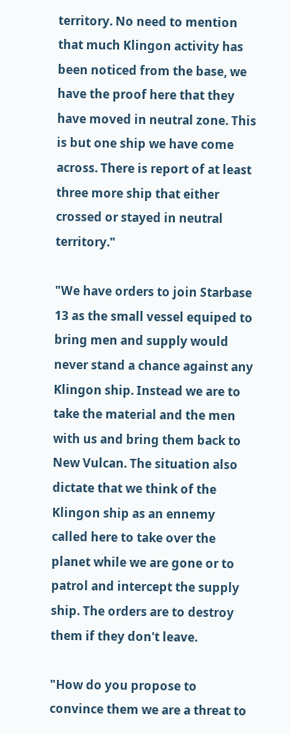territory. No need to mention that much Klingon activity has been noticed from the base, we have the proof here that they have moved in neutral zone. This is but one ship we have come across. There is report of at least three more ship that either crossed or stayed in neutral territory."

"We have orders to join Starbase 13 as the small vessel equiped to bring men and supply would never stand a chance against any Klingon ship. Instead we are to take the material and the men with us and bring them back to New Vulcan. The situation also dictate that we think of the Klingon ship as an ennemy called here to take over the planet while we are gone or to patrol and intercept the supply ship. The orders are to destroy them if they don't leave.

"How do you propose to convince them we are a threat to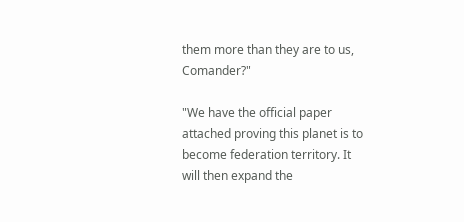them more than they are to us, Comander?"

"We have the official paper attached proving this planet is to become federation territory. It will then expand the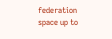federation space up to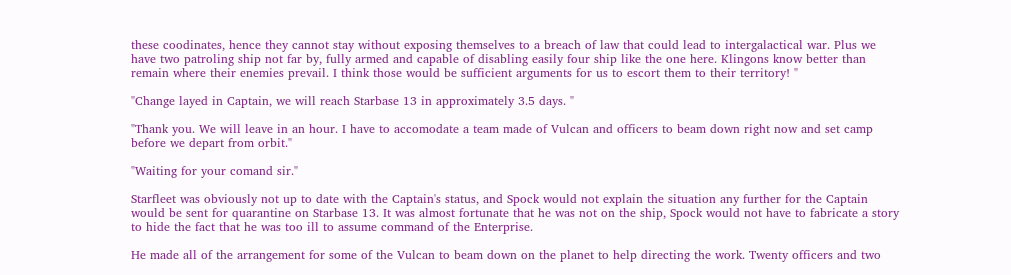these coodinates, hence they cannot stay without exposing themselves to a breach of law that could lead to intergalactical war. Plus we have two patroling ship not far by, fully armed and capable of disabling easily four ship like the one here. Klingons know better than remain where their enemies prevail. I think those would be sufficient arguments for us to escort them to their territory! "

"Change layed in Captain, we will reach Starbase 13 in approximately 3.5 days. "

"Thank you. We will leave in an hour. I have to accomodate a team made of Vulcan and officers to beam down right now and set camp before we depart from orbit."

"Waiting for your comand sir."

Starfleet was obviously not up to date with the Captain's status, and Spock would not explain the situation any further for the Captain would be sent for quarantine on Starbase 13. It was almost fortunate that he was not on the ship, Spock would not have to fabricate a story to hide the fact that he was too ill to assume command of the Enterprise.

He made all of the arrangement for some of the Vulcan to beam down on the planet to help directing the work. Twenty officers and two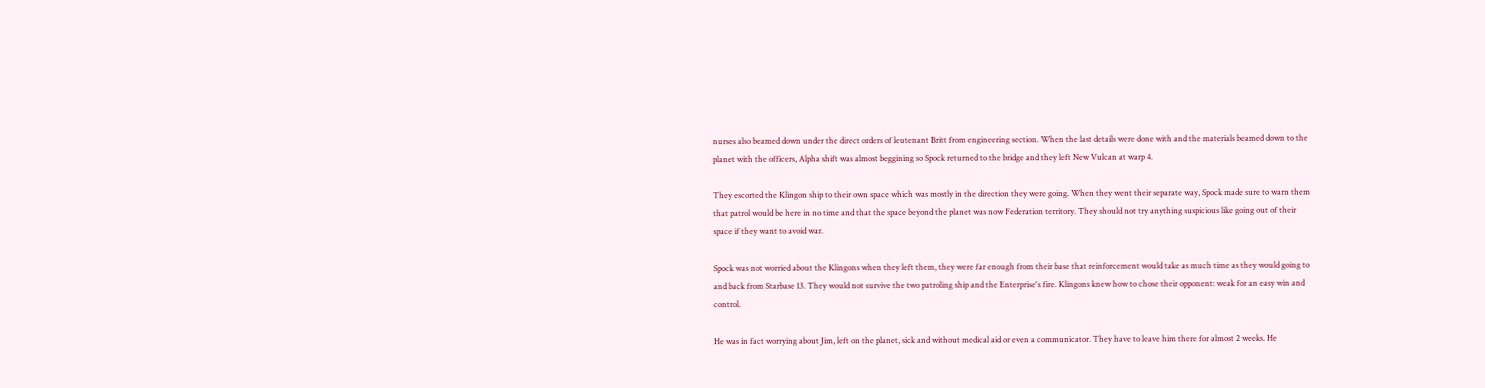nurses also beamed down under the direct orders of leutenant Britt from engineering section. When the last details were done with and the materials beamed down to the planet with the officers, Alpha shift was almost beggining so Spock returned to the bridge and they left New Vulcan at warp 4.

They escorted the Klingon ship to their own space which was mostly in the direction they were going. When they went their separate way, Spock made sure to warn them that patrol would be here in no time and that the space beyond the planet was now Federation territory. They should not try anything suspicious like going out of their space if they want to avoid war.

Spock was not worried about the Klingons when they left them, they were far enough from their base that reinforcement would take as much time as they would going to and back from Starbase 13. They would not survive the two patroling ship and the Enterprise's fire. Klingons knew how to chose their opponent: weak for an easy win and control.

He was in fact worrying about Jim, left on the planet, sick and without medical aid or even a communicator. They have to leave him there for almost 2 weeks. He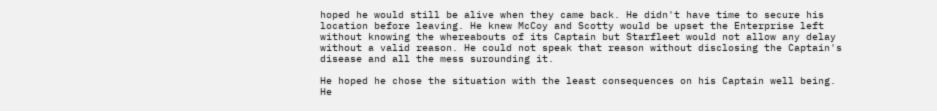hoped he would still be alive when they came back. He didn't have time to secure his location before leaving. He knew McCoy and Scotty would be upset the Enterprise left without knowing the whereabouts of its Captain but Starfleet would not allow any delay without a valid reason. He could not speak that reason without disclosing the Captain's disease and all the mess surounding it.

He hoped he chose the situation with the least consequences on his Captain well being. He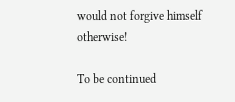would not forgive himself otherwise!

To be continued